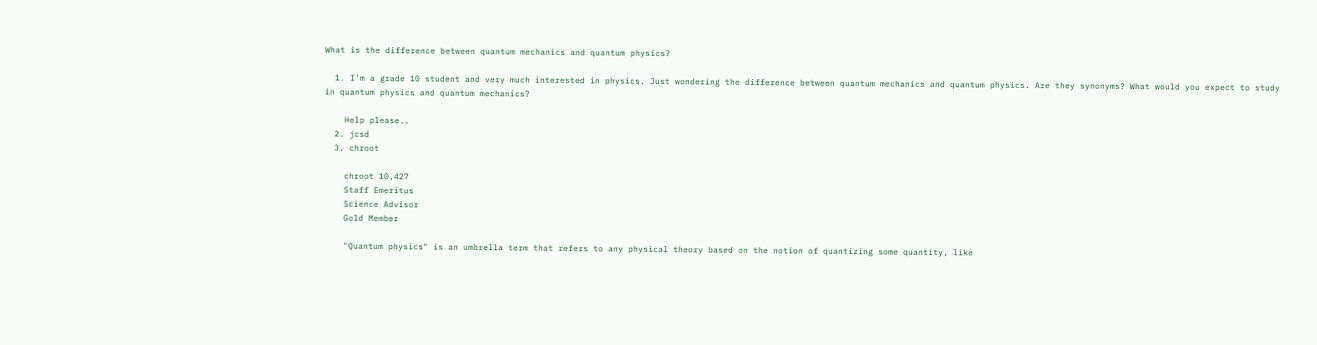What is the difference between quantum mechanics and quantum physics?

  1. I'm a grade 10 student and very much interested in physics. Just wondering the difference between quantum mechanics and quantum physics. Are they synonyms? What would you expect to study in quantum physics and quantum mechanics?

    Help please..
  2. jcsd
  3. chroot

    chroot 10,427
    Staff Emeritus
    Science Advisor
    Gold Member

    "Quantum physics" is an umbrella term that refers to any physical theory based on the notion of quantizing some quantity, like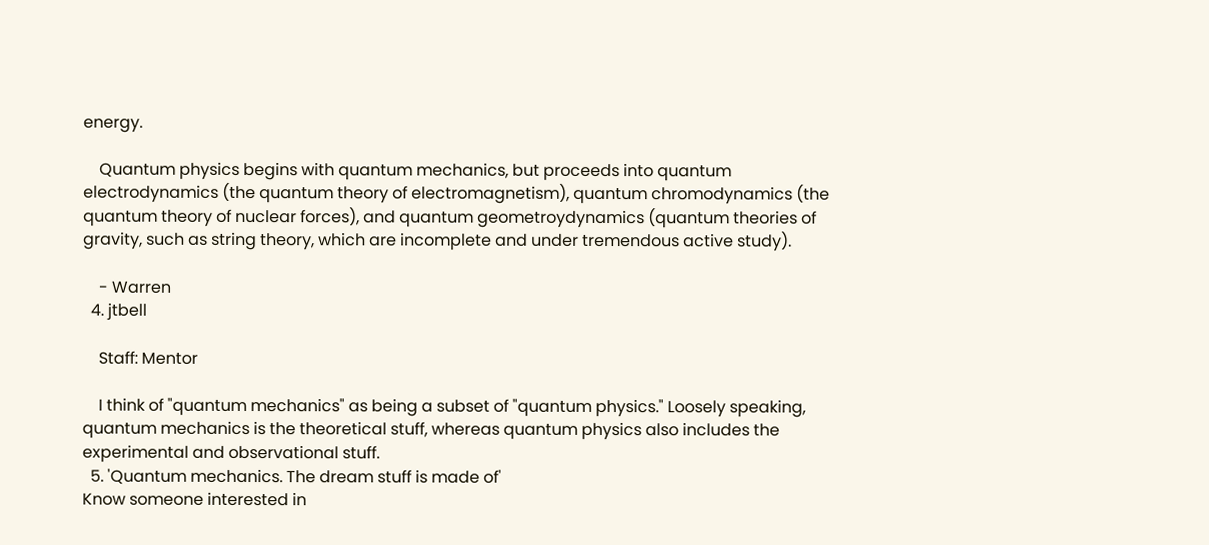energy.

    Quantum physics begins with quantum mechanics, but proceeds into quantum electrodynamics (the quantum theory of electromagnetism), quantum chromodynamics (the quantum theory of nuclear forces), and quantum geometroydynamics (quantum theories of gravity, such as string theory, which are incomplete and under tremendous active study).

    - Warren
  4. jtbell

    Staff: Mentor

    I think of "quantum mechanics" as being a subset of "quantum physics." Loosely speaking, quantum mechanics is the theoretical stuff, whereas quantum physics also includes the experimental and observational stuff.
  5. 'Quantum mechanics. The dream stuff is made of'
Know someone interested in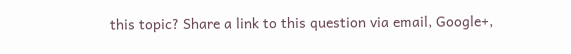this topic? Share a link to this question via email, Google+,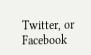Twitter, or Facebook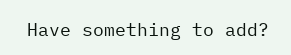Have something to add?